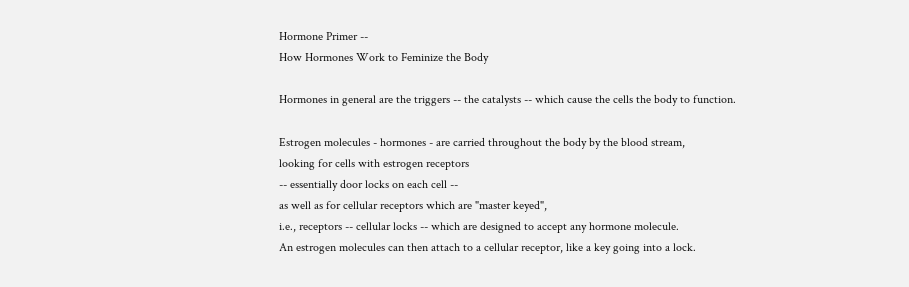Hormone Primer --
How Hormones Work to Feminize the Body

Hormones in general are the triggers -- the catalysts -- which cause the cells the body to function.

Estrogen molecules - hormones - are carried throughout the body by the blood stream,
looking for cells with estrogen receptors
-- essentially door locks on each cell --
as well as for cellular receptors which are "master keyed",
i.e., receptors -- cellular locks -- which are designed to accept any hormone molecule.
An estrogen molecules can then attach to a cellular receptor, like a key going into a lock.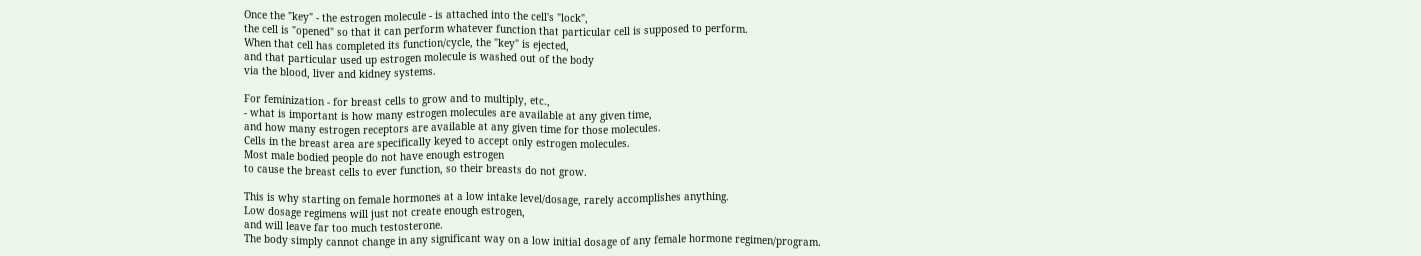Once the "key" - the estrogen molecule - is attached into the cell's "lock",
the cell is "opened" so that it can perform whatever function that particular cell is supposed to perform.
When that cell has completed its function/cycle, the "key" is ejected,
and that particular used up estrogen molecule is washed out of the body
via the blood, liver and kidney systems.

For feminization - for breast cells to grow and to multiply, etc.,
- what is important is how many estrogen molecules are available at any given time,
and how many estrogen receptors are available at any given time for those molecules.
Cells in the breast area are specifically keyed to accept only estrogen molecules.
Most male bodied people do not have enough estrogen
to cause the breast cells to ever function, so their breasts do not grow.

This is why starting on female hormones at a low intake level/dosage, rarely accomplishes anything.
Low dosage regimens will just not create enough estrogen,
and will leave far too much testosterone.
The body simply cannot change in any significant way on a low initial dosage of any female hormone regimen/program.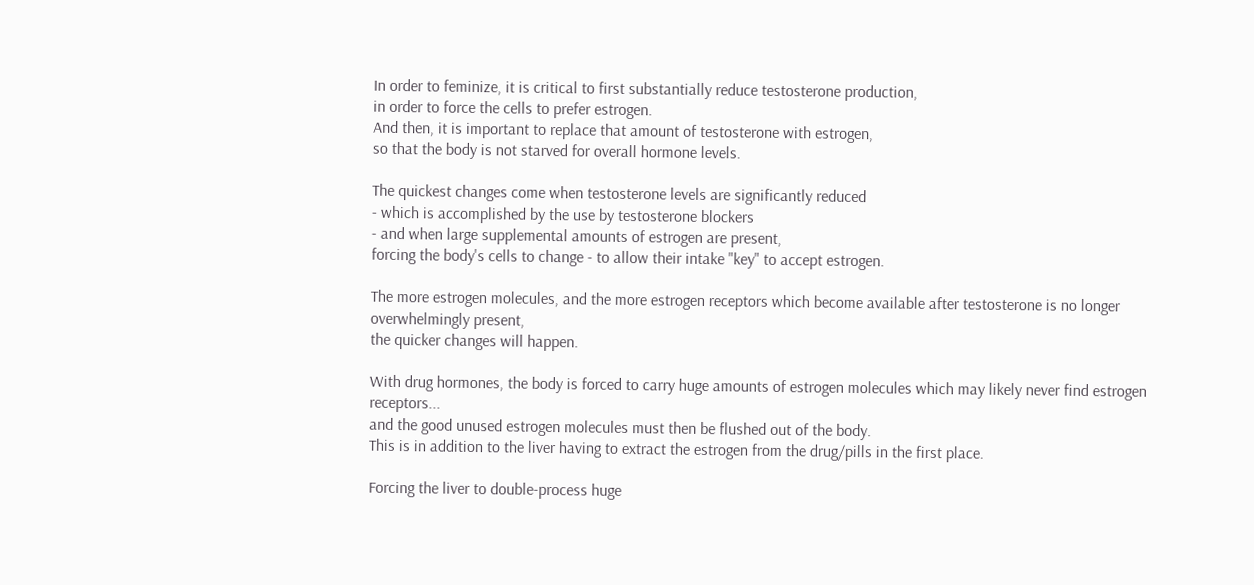In order to feminize, it is critical to first substantially reduce testosterone production,
in order to force the cells to prefer estrogen.
And then, it is important to replace that amount of testosterone with estrogen,
so that the body is not starved for overall hormone levels.

The quickest changes come when testosterone levels are significantly reduced
- which is accomplished by the use by testosterone blockers
- and when large supplemental amounts of estrogen are present,
forcing the body's cells to change - to allow their intake "key" to accept estrogen.

The more estrogen molecules, and the more estrogen receptors which become available after testosterone is no longer overwhelmingly present,
the quicker changes will happen.

With drug hormones, the body is forced to carry huge amounts of estrogen molecules which may likely never find estrogen receptors...
and the good unused estrogen molecules must then be flushed out of the body.
This is in addition to the liver having to extract the estrogen from the drug/pills in the first place.

Forcing the liver to double-process huge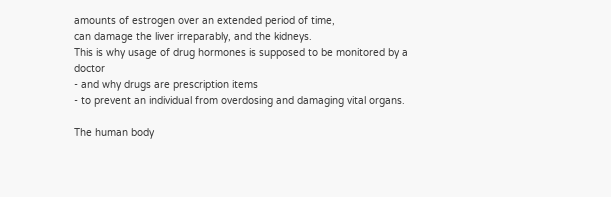amounts of estrogen over an extended period of time,
can damage the liver irreparably, and the kidneys.
This is why usage of drug hormones is supposed to be monitored by a doctor
- and why drugs are prescription items
- to prevent an individual from overdosing and damaging vital organs.

The human body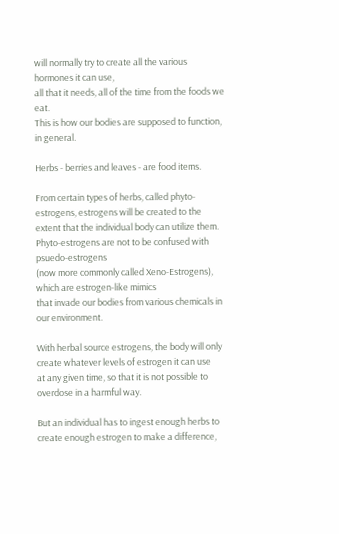will normally try to create all the various hormones it can use,
all that it needs, all of the time from the foods we eat.
This is how our bodies are supposed to function, in general.

Herbs - berries and leaves - are food items.

From certain types of herbs, called phyto-estrogens, estrogens will be created to the extent that the individual body can utilize them.
Phyto-estrogens are not to be confused with psuedo-estrogens
(now more commonly called Xeno-Estrogens), which are estrogen-like mimics
that invade our bodies from various chemicals in our environment.

With herbal source estrogens, the body will only create whatever levels of estrogen it can use
at any given time, so that it is not possible to overdose in a harmful way.

But an individual has to ingest enough herbs to create enough estrogen to make a difference,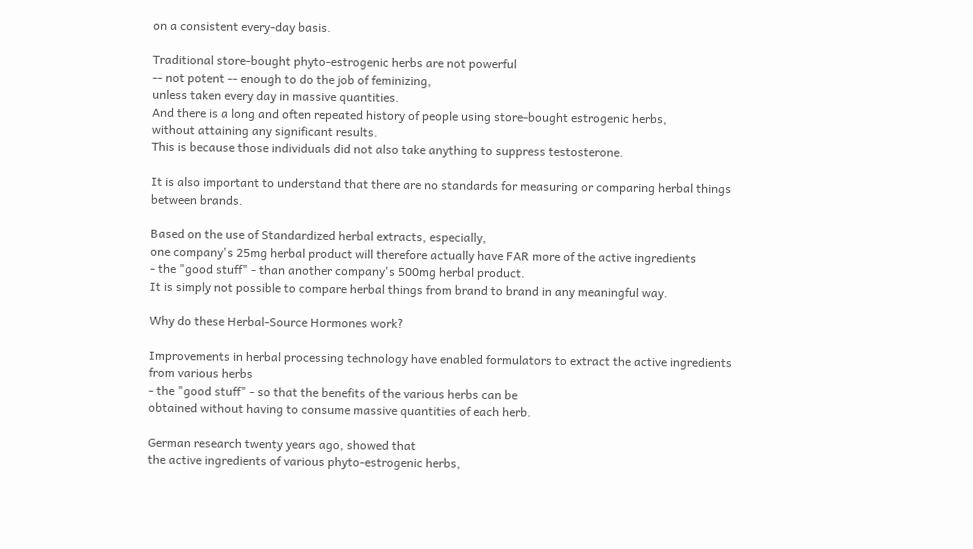on a consistent every-day basis.

Traditional store-bought phyto-estrogenic herbs are not powerful
-- not potent -- enough to do the job of feminizing,
unless taken every day in massive quantities.
And there is a long and often repeated history of people using store-bought estrogenic herbs,
without attaining any significant results.
This is because those individuals did not also take anything to suppress testosterone.

It is also important to understand that there are no standards for measuring or comparing herbal things between brands.

Based on the use of Standardized herbal extracts, especially,
one company's 25mg herbal product will therefore actually have FAR more of the active ingredients
- the "good stuff" - than another company's 500mg herbal product.
It is simply not possible to compare herbal things from brand to brand in any meaningful way.

Why do these Herbal-Source Hormones work?

Improvements in herbal processing technology have enabled formulators to extract the active ingredients from various herbs
- the "good stuff" - so that the benefits of the various herbs can be
obtained without having to consume massive quantities of each herb.

German research twenty years ago, showed that
the active ingredients of various phyto-estrogenic herbs,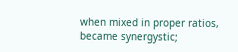when mixed in proper ratios, became synergystic;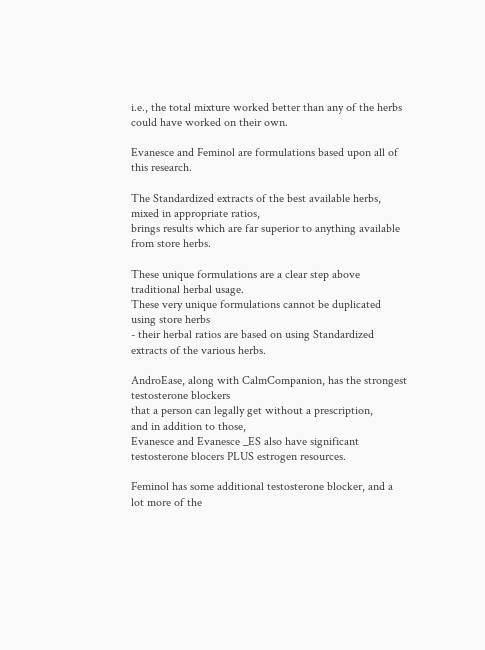i.e., the total mixture worked better than any of the herbs could have worked on their own.

Evanesce and Feminol are formulations based upon all of this research.

The Standardized extracts of the best available herbs,
mixed in appropriate ratios,
brings results which are far superior to anything available from store herbs.

These unique formulations are a clear step above traditional herbal usage.
These very unique formulations cannot be duplicated using store herbs
- their herbal ratios are based on using Standardized extracts of the various herbs.

AndroEase, along with CalmCompanion, has the strongest testosterone blockers
that a person can legally get without a prescription,
and in addition to those,
Evanesce and Evanesce _ES also have significant testosterone blocers PLUS estrogen resources.

Feminol has some additional testosterone blocker, and a lot more of the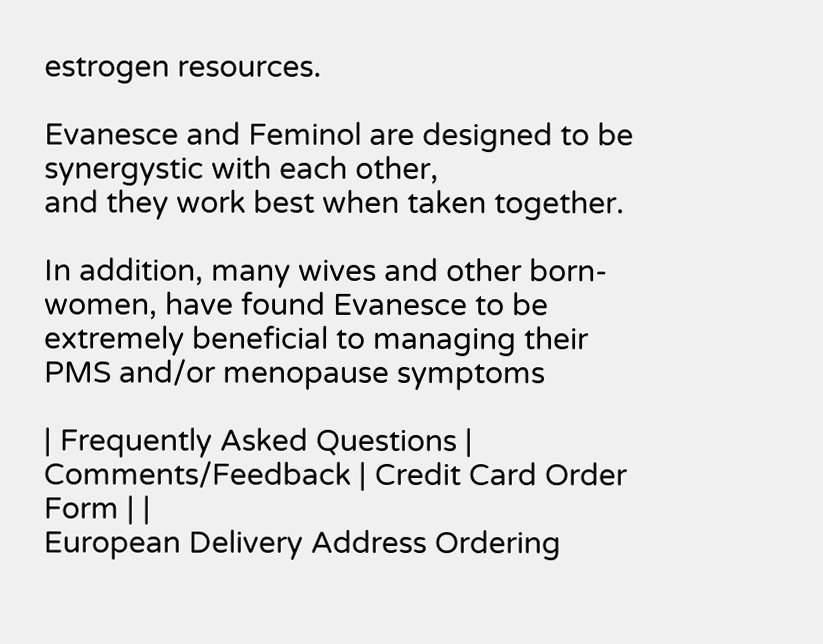estrogen resources.

Evanesce and Feminol are designed to be synergystic with each other,
and they work best when taken together.

In addition, many wives and other born-women, have found Evanesce to be extremely beneficial to managing their PMS and/or menopause symptoms

| Frequently Asked Questions | Comments/Feedback | Credit Card Order Form | |
European Delivery Address Ordering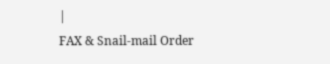|
FAX & Snail-mail Order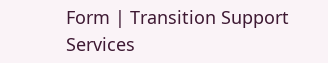Form | Transition Support Services